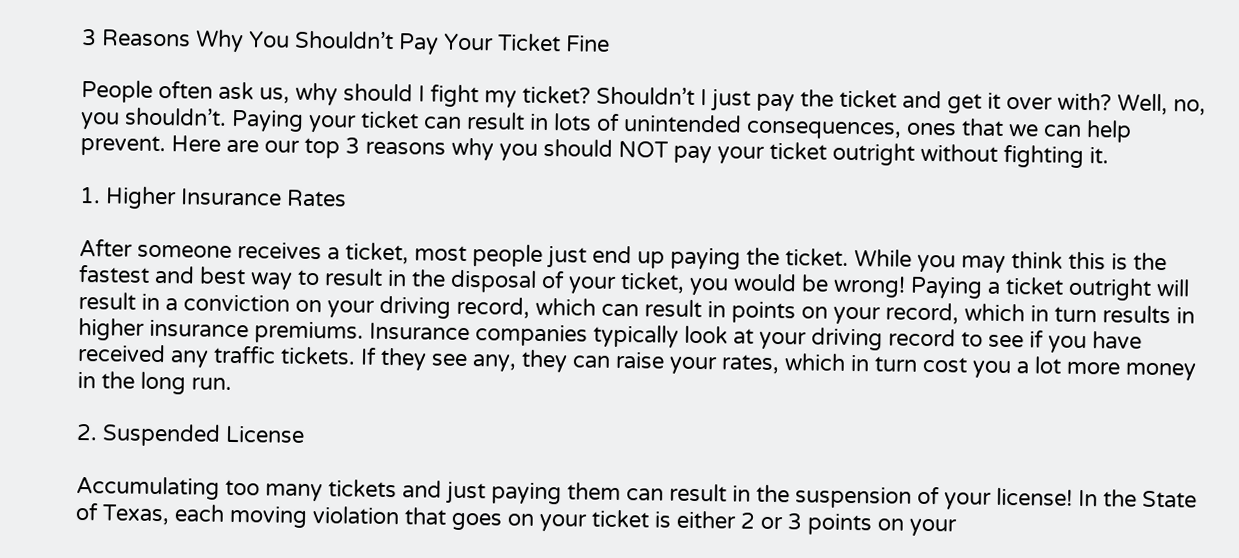3 Reasons Why You Shouldn’t Pay Your Ticket Fine

People often ask us, why should I fight my ticket? Shouldn’t I just pay the ticket and get it over with? Well, no, you shouldn’t. Paying your ticket can result in lots of unintended consequences, ones that we can help prevent. Here are our top 3 reasons why you should NOT pay your ticket outright without fighting it.

1. Higher Insurance Rates

After someone receives a ticket, most people just end up paying the ticket. While you may think this is the fastest and best way to result in the disposal of your ticket, you would be wrong! Paying a ticket outright will result in a conviction on your driving record, which can result in points on your record, which in turn results in higher insurance premiums. Insurance companies typically look at your driving record to see if you have received any traffic tickets. If they see any, they can raise your rates, which in turn cost you a lot more money in the long run.

2. Suspended License

Accumulating too many tickets and just paying them can result in the suspension of your license! In the State of Texas, each moving violation that goes on your ticket is either 2 or 3 points on your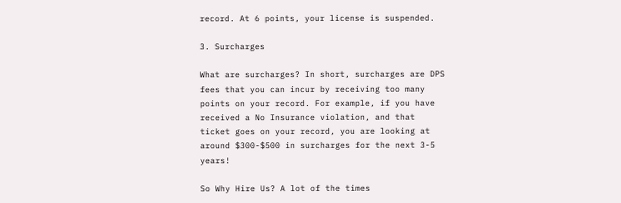record. At 6 points, your license is suspended.

3. Surcharges

What are surcharges? In short, surcharges are DPS fees that you can incur by receiving too many points on your record. For example, if you have received a No Insurance violation, and that ticket goes on your record, you are looking at around $300-$500 in surcharges for the next 3-5 years!

So Why Hire Us? A lot of the times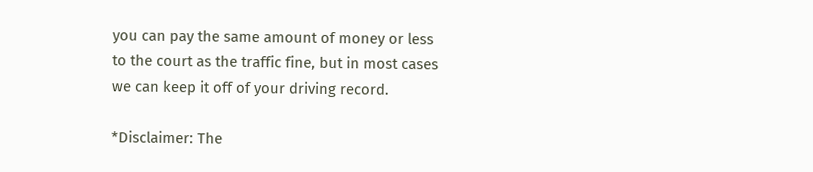you can pay the same amount of money or less to the court as the traffic fine, but in most cases we can keep it off of your driving record.

*Disclaimer: The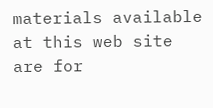materials available at this web site are for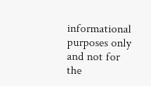informational purposes only and not for the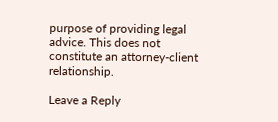purpose of providing legal advice. This does not constitute an attorney-client relationship.

Leave a Reply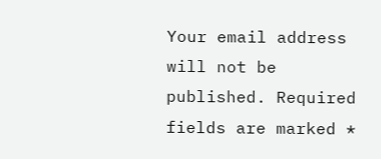Your email address will not be published. Required fields are marked *